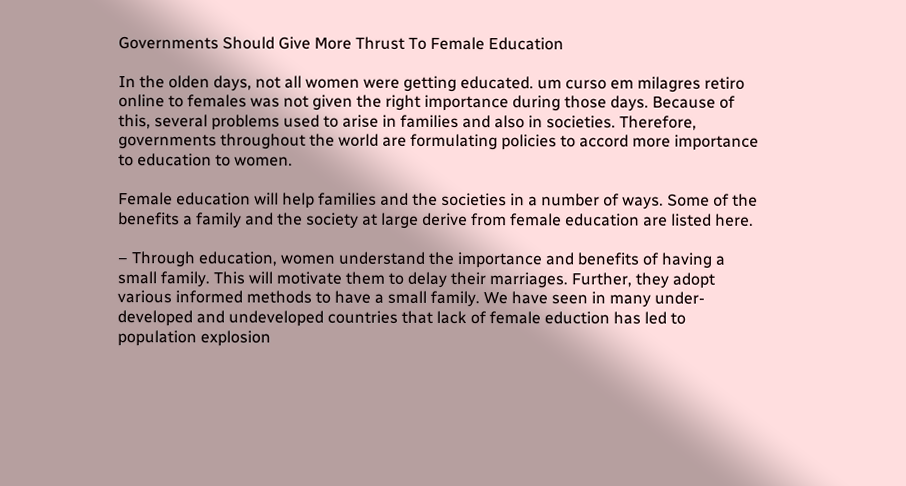Governments Should Give More Thrust To Female Education

In the olden days, not all women were getting educated. um curso em milagres retiro online to females was not given the right importance during those days. Because of this, several problems used to arise in families and also in societies. Therefore, governments throughout the world are formulating policies to accord more importance to education to women.

Female education will help families and the societies in a number of ways. Some of the benefits a family and the society at large derive from female education are listed here.

– Through education, women understand the importance and benefits of having a small family. This will motivate them to delay their marriages. Further, they adopt various informed methods to have a small family. We have seen in many under-developed and undeveloped countries that lack of female eduction has led to population explosion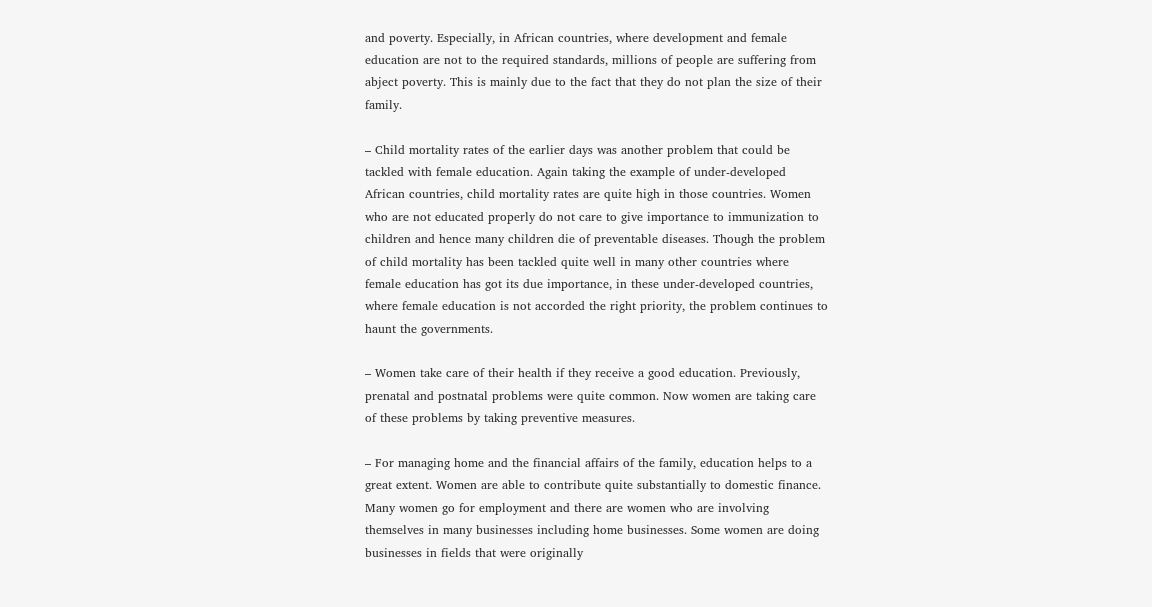and poverty. Especially, in African countries, where development and female education are not to the required standards, millions of people are suffering from abject poverty. This is mainly due to the fact that they do not plan the size of their family.

– Child mortality rates of the earlier days was another problem that could be tackled with female education. Again taking the example of under-developed African countries, child mortality rates are quite high in those countries. Women who are not educated properly do not care to give importance to immunization to children and hence many children die of preventable diseases. Though the problem of child mortality has been tackled quite well in many other countries where female education has got its due importance, in these under-developed countries, where female education is not accorded the right priority, the problem continues to haunt the governments.

– Women take care of their health if they receive a good education. Previously, prenatal and postnatal problems were quite common. Now women are taking care of these problems by taking preventive measures.

– For managing home and the financial affairs of the family, education helps to a great extent. Women are able to contribute quite substantially to domestic finance. Many women go for employment and there are women who are involving themselves in many businesses including home businesses. Some women are doing businesses in fields that were originally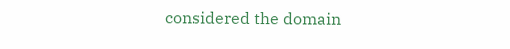considered the domain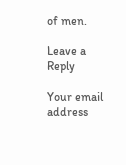of men.

Leave a Reply

Your email address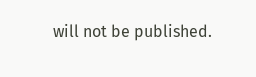will not be published.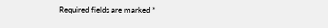Required fields are marked *